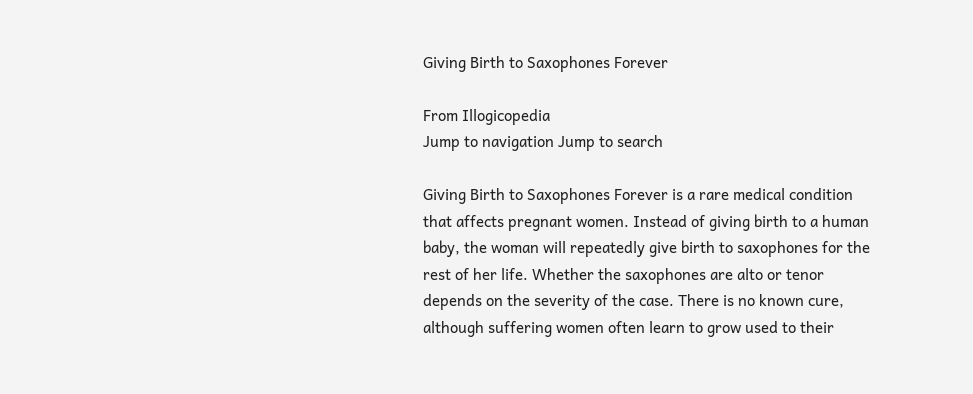Giving Birth to Saxophones Forever

From Illogicopedia
Jump to navigation Jump to search

Giving Birth to Saxophones Forever is a rare medical condition that affects pregnant women. Instead of giving birth to a human baby, the woman will repeatedly give birth to saxophones for the rest of her life. Whether the saxophones are alto or tenor depends on the severity of the case. There is no known cure, although suffering women often learn to grow used to their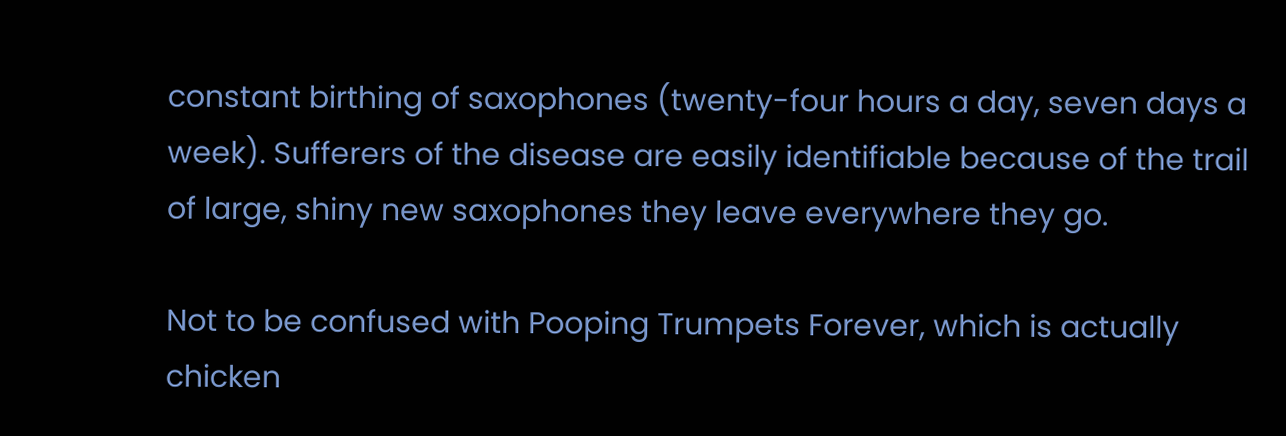constant birthing of saxophones (twenty-four hours a day, seven days a week). Sufferers of the disease are easily identifiable because of the trail of large, shiny new saxophones they leave everywhere they go.

Not to be confused with Pooping Trumpets Forever, which is actually chicken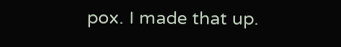pox. I made that up.